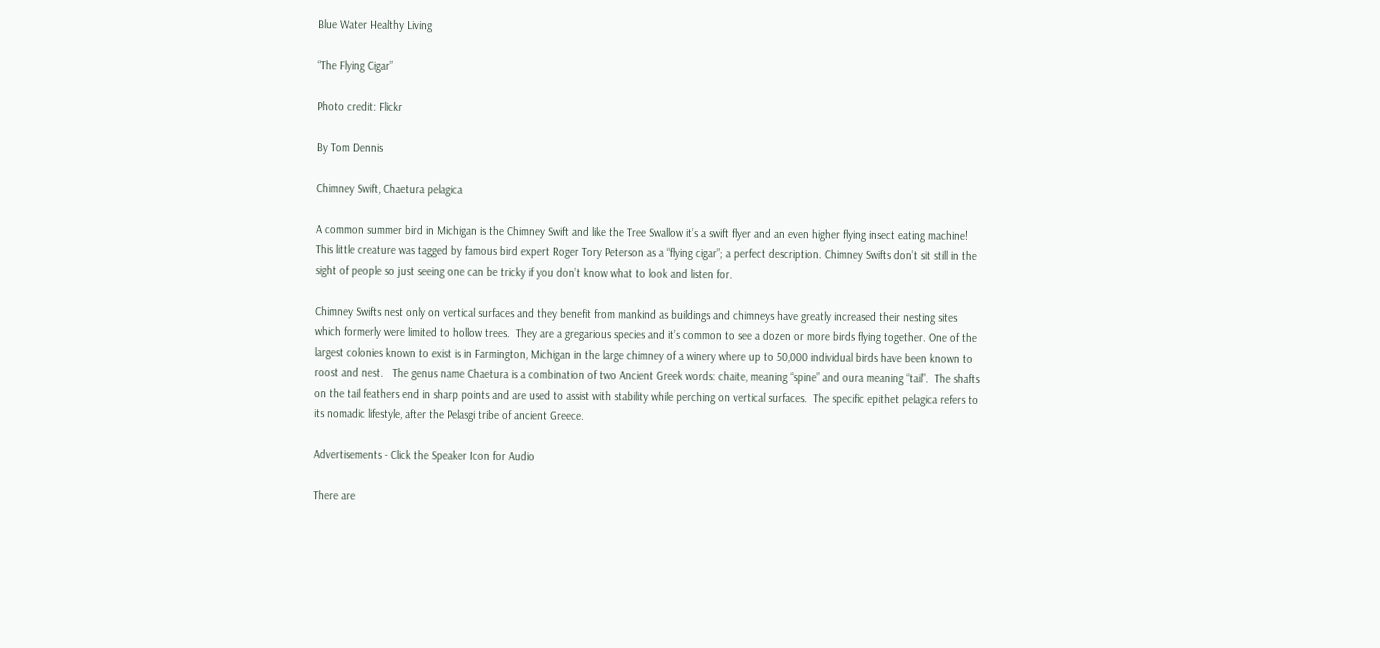Blue Water Healthy Living

“The Flying Cigar”

Photo credit: Flickr

By Tom Dennis

Chimney Swift, Chaetura pelagica

A common summer bird in Michigan is the Chimney Swift and like the Tree Swallow it’s a swift flyer and an even higher flying insect eating machine!  This little creature was tagged by famous bird expert Roger Tory Peterson as a “flying cigar”; a perfect description. Chimney Swifts don’t sit still in the sight of people so just seeing one can be tricky if you don’t know what to look and listen for.

Chimney Swifts nest only on vertical surfaces and they benefit from mankind as buildings and chimneys have greatly increased their nesting sites which formerly were limited to hollow trees.  They are a gregarious species and it’s common to see a dozen or more birds flying together. One of the largest colonies known to exist is in Farmington, Michigan in the large chimney of a winery where up to 50,000 individual birds have been known to roost and nest.   The genus name Chaetura is a combination of two Ancient Greek words: chaite, meaning “spine” and oura meaning “tail”.  The shafts on the tail feathers end in sharp points and are used to assist with stability while perching on vertical surfaces.  The specific epithet pelagica refers to its nomadic lifestyle, after the Pelasgi tribe of ancient Greece.

Advertisements - Click the Speaker Icon for Audio

There are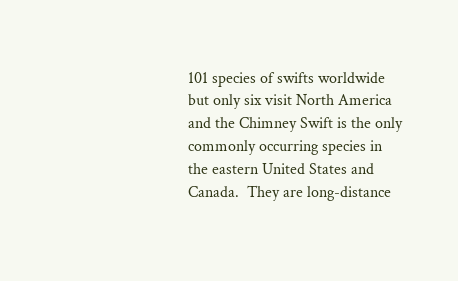101 species of swifts worldwide but only six visit North America and the Chimney Swift is the only commonly occurring species in the eastern United States and Canada.  They are long-distance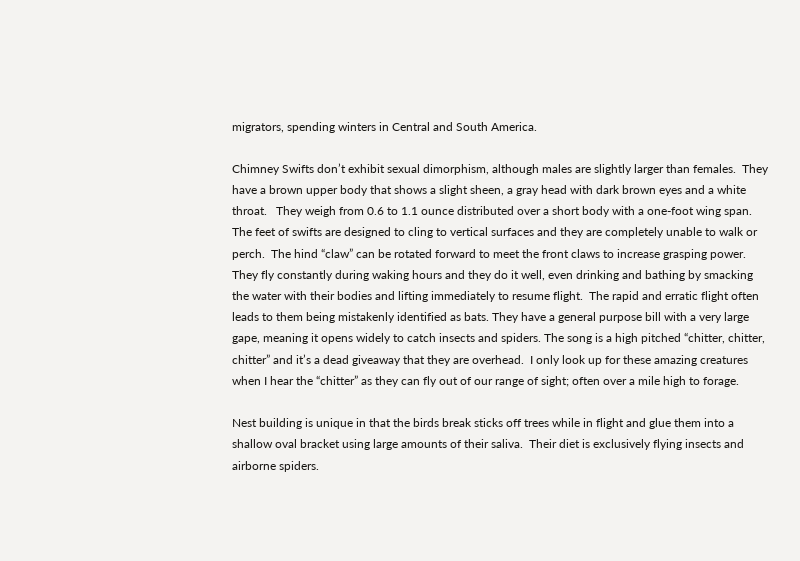migrators, spending winters in Central and South America.

Chimney Swifts don’t exhibit sexual dimorphism, although males are slightly larger than females.  They have a brown upper body that shows a slight sheen, a gray head with dark brown eyes and a white throat.   They weigh from 0.6 to 1.1 ounce distributed over a short body with a one-foot wing span. The feet of swifts are designed to cling to vertical surfaces and they are completely unable to walk or perch.  The hind “claw” can be rotated forward to meet the front claws to increase grasping power. They fly constantly during waking hours and they do it well, even drinking and bathing by smacking the water with their bodies and lifting immediately to resume flight.  The rapid and erratic flight often leads to them being mistakenly identified as bats. They have a general purpose bill with a very large gape, meaning it opens widely to catch insects and spiders. The song is a high pitched “chitter, chitter, chitter” and it’s a dead giveaway that they are overhead.  I only look up for these amazing creatures when I hear the “chitter” as they can fly out of our range of sight; often over a mile high to forage.

Nest building is unique in that the birds break sticks off trees while in flight and glue them into a shallow oval bracket using large amounts of their saliva.  Their diet is exclusively flying insects and airborne spiders.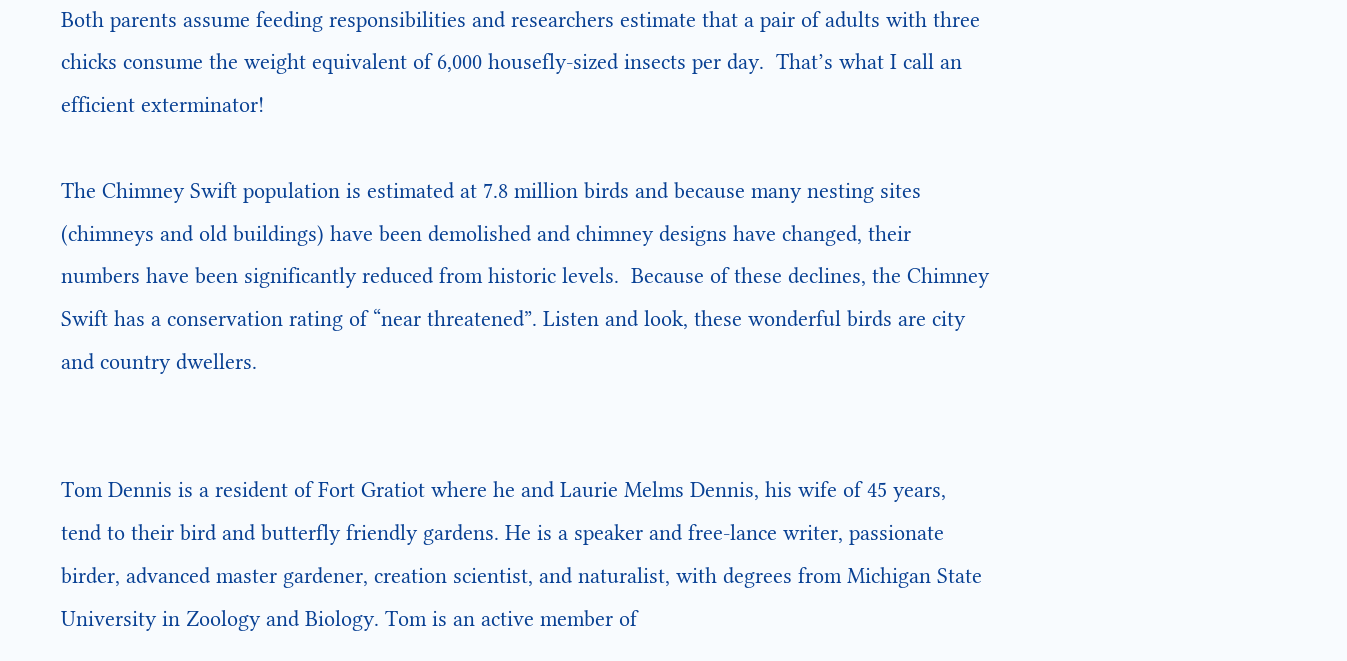Both parents assume feeding responsibilities and researchers estimate that a pair of adults with three chicks consume the weight equivalent of 6,000 housefly-sized insects per day.  That’s what I call an efficient exterminator!

The Chimney Swift population is estimated at 7.8 million birds and because many nesting sites (chimneys and old buildings) have been demolished and chimney designs have changed, their numbers have been significantly reduced from historic levels.  Because of these declines, the Chimney Swift has a conservation rating of “near threatened”. Listen and look, these wonderful birds are city and country dwellers.


Tom Dennis is a resident of Fort Gratiot where he and Laurie Melms Dennis, his wife of 45 years, tend to their bird and butterfly friendly gardens. He is a speaker and free-lance writer, passionate birder, advanced master gardener, creation scientist, and naturalist, with degrees from Michigan State University in Zoology and Biology. Tom is an active member of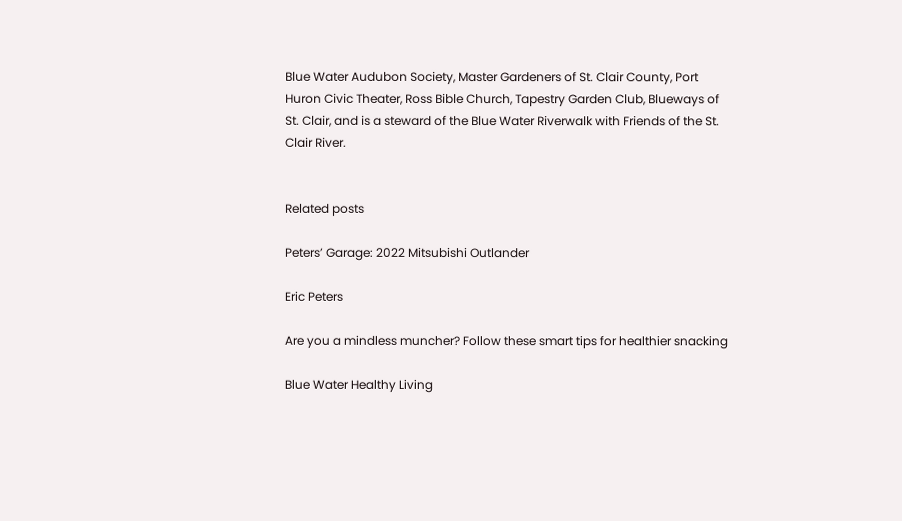Blue Water Audubon Society, Master Gardeners of St. Clair County, Port Huron Civic Theater, Ross Bible Church, Tapestry Garden Club, Blueways of St. Clair, and is a steward of the Blue Water Riverwalk with Friends of the St. Clair River.


Related posts

Peters’ Garage: 2022 Mitsubishi Outlander

Eric Peters

Are you a mindless muncher? Follow these smart tips for healthier snacking

Blue Water Healthy Living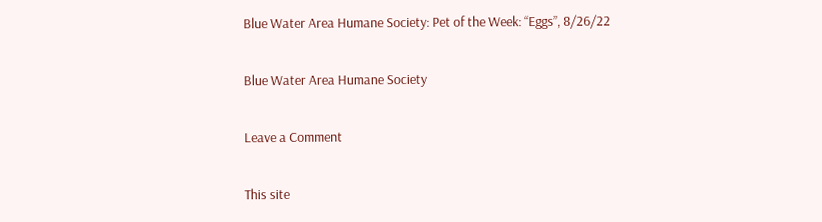Blue Water Area Humane Society: Pet of the Week: “Eggs”, 8/26/22

Blue Water Area Humane Society

Leave a Comment

This site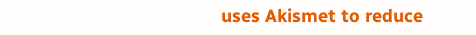uses Akismet to reduce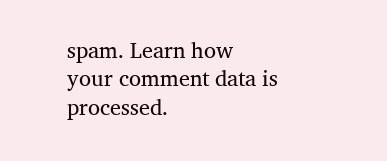spam. Learn how your comment data is processed.